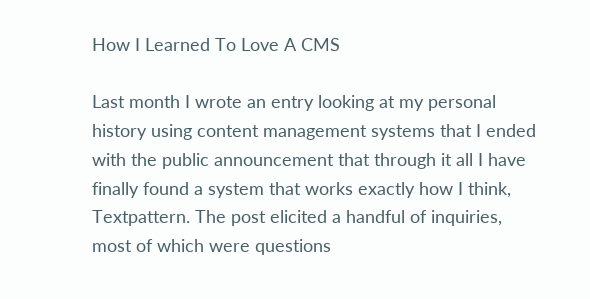How I Learned To Love A CMS

Last month I wrote an entry looking at my personal history using content management systems that I ended with the public announcement that through it all I have finally found a system that works exactly how I think, Textpattern. The post elicited a handful of inquiries, most of which were questions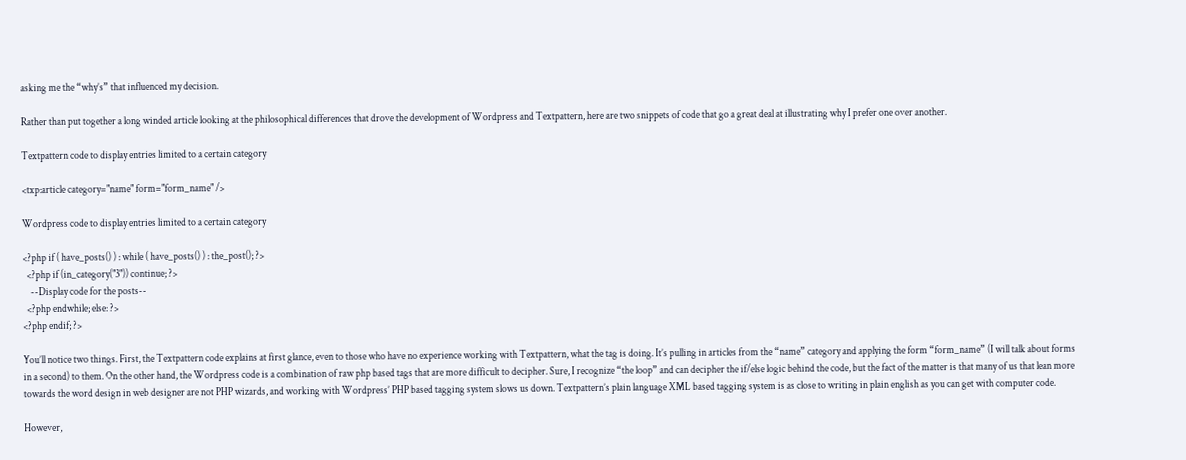asking me the “why’s” that influenced my decision.

Rather than put together a long winded article looking at the philosophical differences that drove the development of Wordpress and Textpattern, here are two snippets of code that go a great deal at illustrating why I prefer one over another.

Textpattern code to display entries limited to a certain category

<txp:article category="name" form="form_name" />

Wordpress code to display entries limited to a certain category

<?php if ( have_posts() ) : while ( have_posts() ) : the_post(); ?>
  <?php if (in_category("3")) continue; ?>
    --Display code for the posts--
  <?php endwhile; else: ?>
<?php endif; ?>

You’ll notice two things. First, the Textpattern code explains at first glance, even to those who have no experience working with Textpattern, what the tag is doing. It’s pulling in articles from the “name” category and applying the form “form_name” (I will talk about forms in a second) to them. On the other hand, the Wordpress code is a combination of raw php based tags that are more difficult to decipher. Sure, I recognize “the loop” and can decipher the if/else logic behind the code, but the fact of the matter is that many of us that lean more towards the word design in web designer are not PHP wizards, and working with Wordpress’ PHP based tagging system slows us down. Textpattern’s plain language XML based tagging system is as close to writing in plain english as you can get with computer code.

However,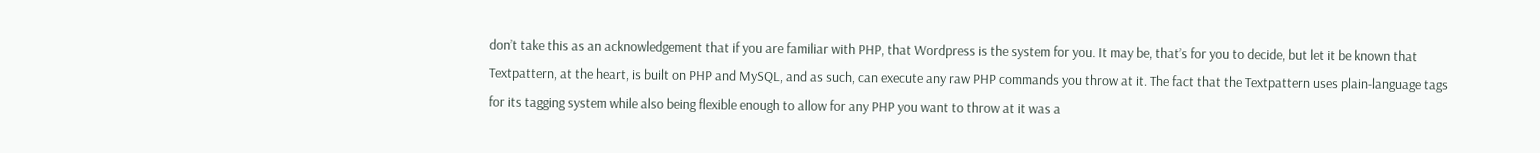don’t take this as an acknowledgement that if you are familiar with PHP, that Wordpress is the system for you. It may be, that’s for you to decide, but let it be known that Textpattern, at the heart, is built on PHP and MySQL, and as such, can execute any raw PHP commands you throw at it. The fact that the Textpattern uses plain-language tags for its tagging system while also being flexible enough to allow for any PHP you want to throw at it was a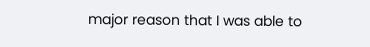major reason that I was able to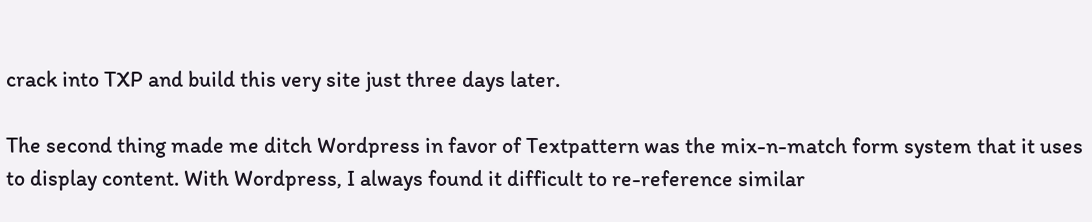crack into TXP and build this very site just three days later.

The second thing made me ditch Wordpress in favor of Textpattern was the mix-n-match form system that it uses to display content. With Wordpress, I always found it difficult to re-reference similar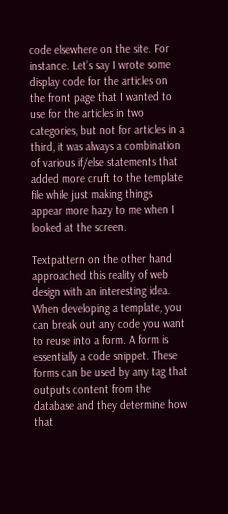code elsewhere on the site. For instance. Let’s say I wrote some display code for the articles on the front page that I wanted to use for the articles in two categories, but not for articles in a third, it was always a combination of various if/else statements that added more cruft to the template file while just making things appear more hazy to me when I looked at the screen.

Textpattern on the other hand approached this reality of web design with an interesting idea. When developing a template, you can break out any code you want to reuse into a form. A form is essentially a code snippet. These forms can be used by any tag that outputs content from the database and they determine how that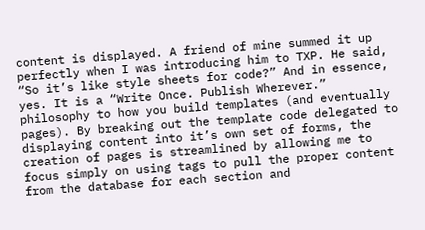content is displayed. A friend of mine summed it up perfectly when I was introducing him to TXP. He said, “So it’s like style sheets for code?” And in essence, yes. It is a “Write Once. Publish Wherever.” philosophy to how you build templates (and eventually pages). By breaking out the template code delegated to displaying content into it’s own set of forms, the creation of pages is streamlined by allowing me to focus simply on using tags to pull the proper content from the database for each section and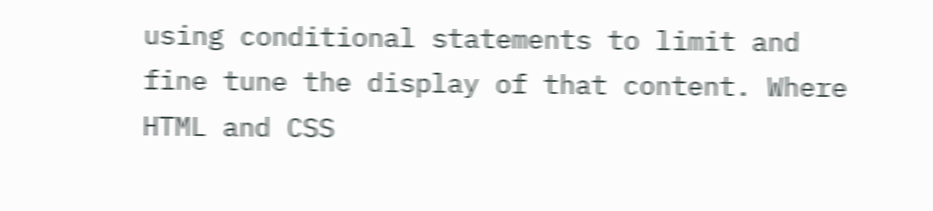using conditional statements to limit and fine tune the display of that content. Where HTML and CSS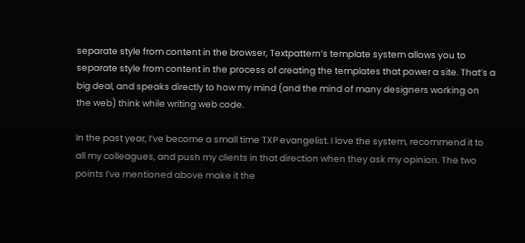separate style from content in the browser, Textpattern’s template system allows you to separate style from content in the process of creating the templates that power a site. That’s a big deal, and speaks directly to how my mind (and the mind of many designers working on the web) think while writing web code.

In the past year, I’ve become a small time TXP evangelist. I love the system, recommend it to all my colleagues, and push my clients in that direction when they ask my opinion. The two points I’ve mentioned above make it the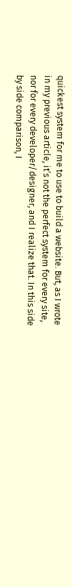quickest system for me to use to build a website. But, as I wrote in my previous article, it’s not the perfect system for every site, nor for every developer/designer, and I realize that. In this side by side comparison, I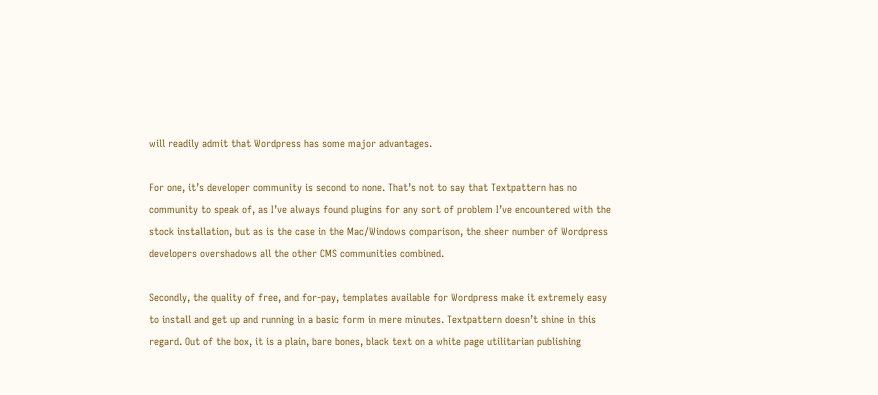will readily admit that Wordpress has some major advantages.

For one, it’s developer community is second to none. That’s not to say that Textpattern has no community to speak of, as I’ve always found plugins for any sort of problem I’ve encountered with the stock installation, but as is the case in the Mac/Windows comparison, the sheer number of Wordpress developers overshadows all the other CMS communities combined.

Secondly, the quality of free, and for-pay, templates available for Wordpress make it extremely easy to install and get up and running in a basic form in mere minutes. Textpattern doesn’t shine in this regard. Out of the box, it is a plain, bare bones, black text on a white page utilitarian publishing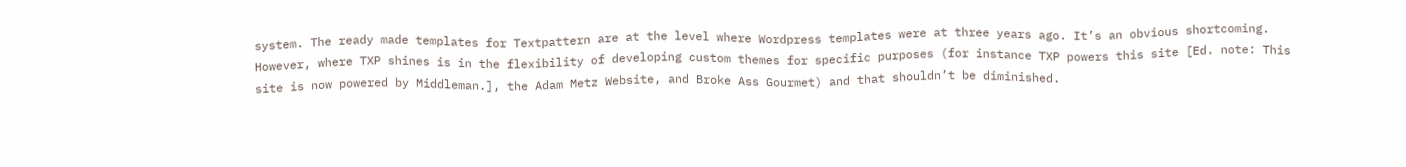system. The ready made templates for Textpattern are at the level where Wordpress templates were at three years ago. It’s an obvious shortcoming. However, where TXP shines is in the flexibility of developing custom themes for specific purposes (for instance TXP powers this site [Ed. note: This site is now powered by Middleman.], the Adam Metz Website, and Broke Ass Gourmet) and that shouldn’t be diminished.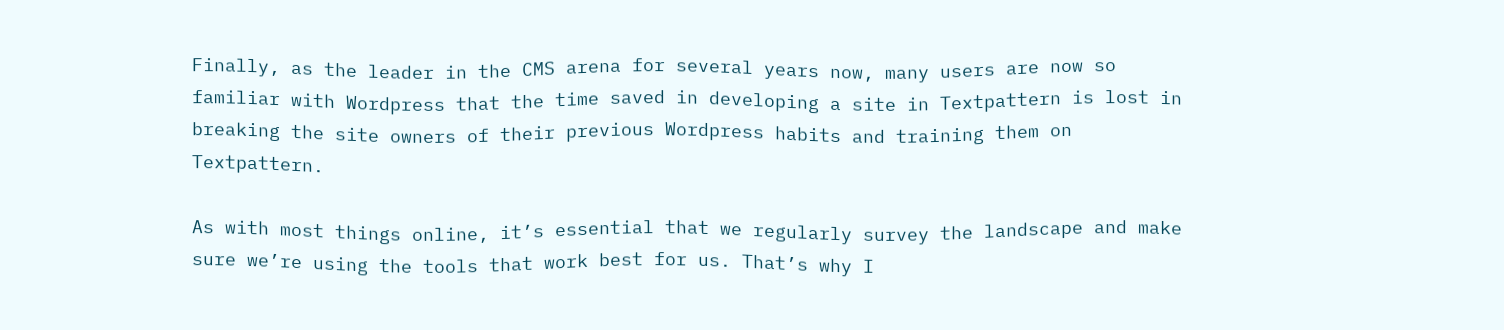Finally, as the leader in the CMS arena for several years now, many users are now so familiar with Wordpress that the time saved in developing a site in Textpattern is lost in breaking the site owners of their previous Wordpress habits and training them on Textpattern.

As with most things online, it’s essential that we regularly survey the landscape and make sure we’re using the tools that work best for us. That’s why I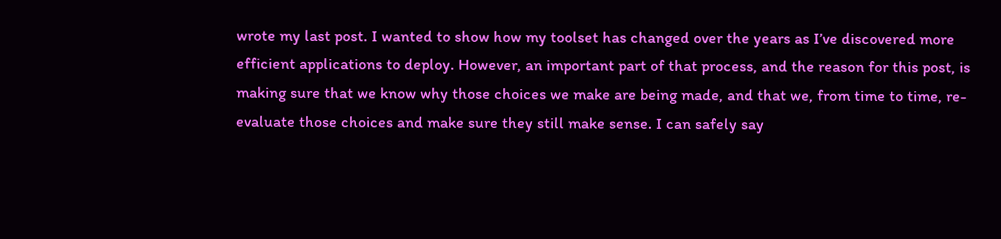wrote my last post. I wanted to show how my toolset has changed over the years as I’ve discovered more efficient applications to deploy. However, an important part of that process, and the reason for this post, is making sure that we know why those choices we make are being made, and that we, from time to time, re-evaluate those choices and make sure they still make sense. I can safely say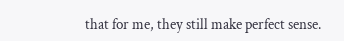that for me, they still make perfect sense.